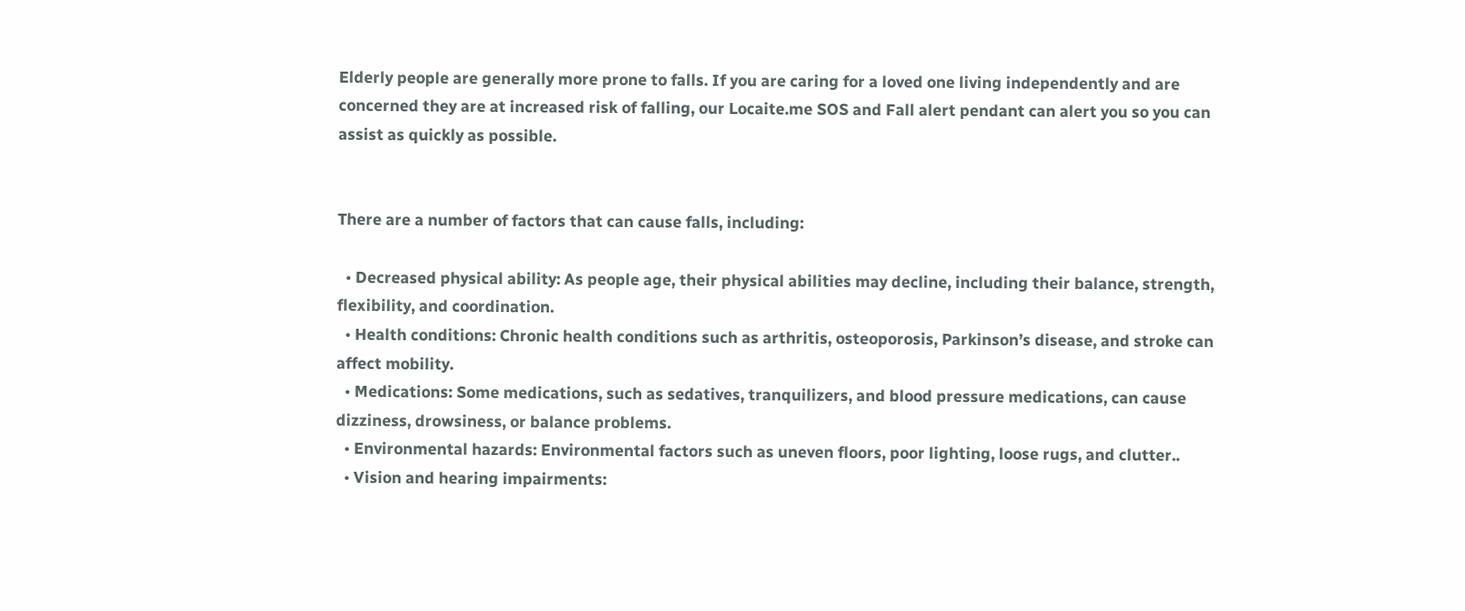Elderly people are generally more prone to falls. If you are caring for a loved one living independently and are concerned they are at increased risk of falling, our Locaite.me SOS and Fall alert pendant can alert you so you can assist as quickly as possible.


There are a number of factors that can cause falls, including:

  • Decreased physical ability: As people age, their physical abilities may decline, including their balance, strength, flexibility, and coordination.
  • Health conditions: Chronic health conditions such as arthritis, osteoporosis, Parkinson’s disease, and stroke can affect mobility.
  • Medications: Some medications, such as sedatives, tranquilizers, and blood pressure medications, can cause dizziness, drowsiness, or balance problems.
  • Environmental hazards: Environmental factors such as uneven floors, poor lighting, loose rugs, and clutter..
  • Vision and hearing impairments: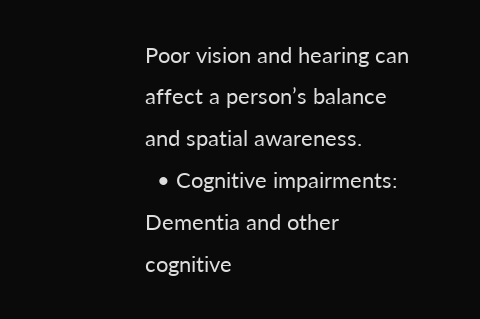Poor vision and hearing can affect a person’s balance and spatial awareness.
  • Cognitive impairments: Dementia and other cognitive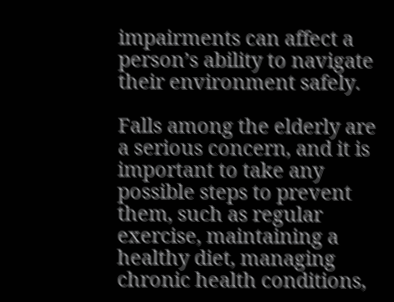impairments can affect a person’s ability to navigate their environment safely.

Falls among the elderly are a serious concern, and it is important to take any possible steps to prevent them, such as regular exercise, maintaining a healthy diet, managing chronic health conditions,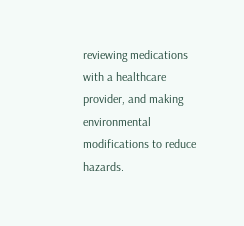reviewing medications with a healthcare provider, and making environmental modifications to reduce hazards.